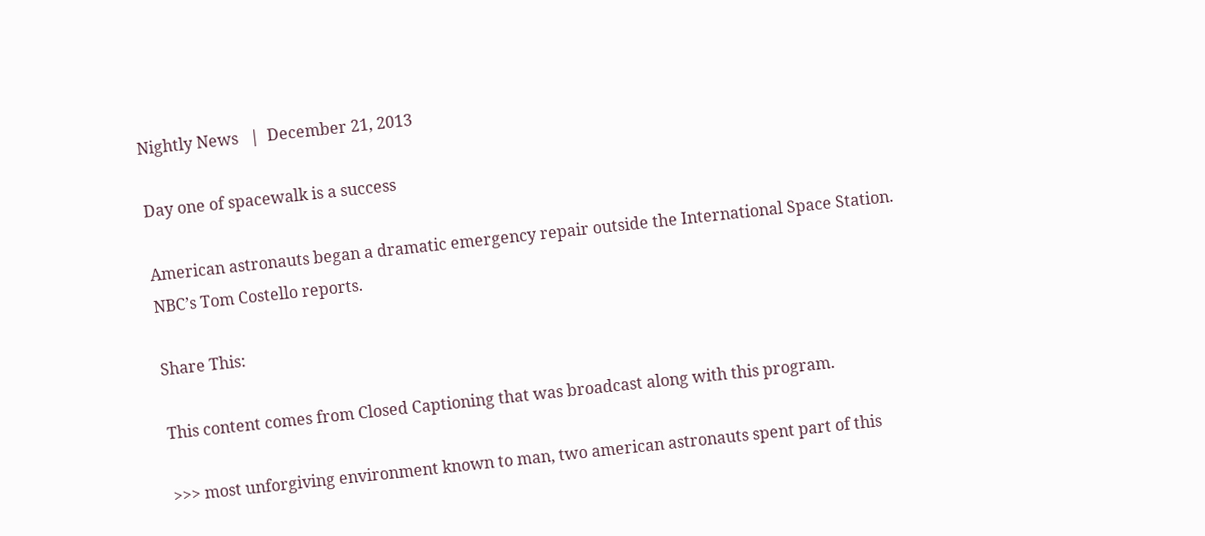Nightly News   |  December 21, 2013

Day one of spacewalk is a success

American astronauts began a dramatic emergency repair outside the International Space Station. NBC’s Tom Costello reports.

Share This:

This content comes from Closed Captioning that was broadcast along with this program.

>>> most unforgiving environment known to man, two american astronauts spent part of this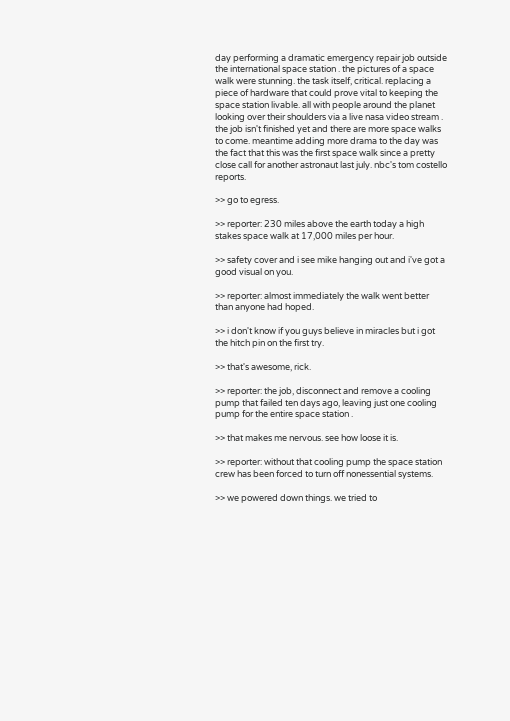day performing a dramatic emergency repair job outside the international space station . the pictures of a space walk were stunning. the task itself, critical. replacing a piece of hardware that could prove vital to keeping the space station livable. all with people around the planet looking over their shoulders via a live nasa video stream . the job isn't finished yet and there are more space walks to come. meantime adding more drama to the day was the fact that this was the first space walk since a pretty close call for another astronaut last july. nbc's tom costello reports.

>> go to egress.

>> reporter: 230 miles above the earth today a high stakes space walk at 17,000 miles per hour.

>> safety cover and i see mike hanging out and i've got a good visual on you.

>> reporter: almost immediately the walk went better than anyone had hoped.

>> i don't know if you guys believe in miracles but i got the hitch pin on the first try.

>> that's awesome, rick.

>> reporter: the job, disconnect and remove a cooling pump that failed ten days ago, leaving just one cooling pump for the entire space station .

>> that makes me nervous. see how loose it is.

>> reporter: without that cooling pump the space station crew has been forced to turn off nonessential systems.

>> we powered down things. we tried to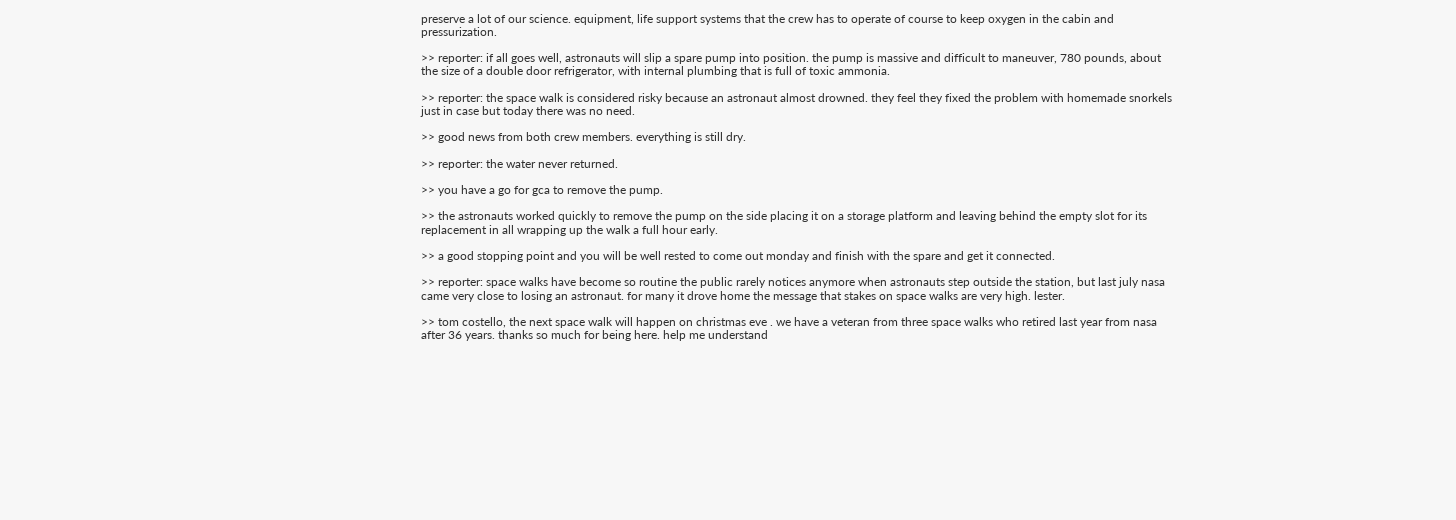preserve a lot of our science. equipment, life support systems that the crew has to operate of course to keep oxygen in the cabin and pressurization.

>> reporter: if all goes well, astronauts will slip a spare pump into position. the pump is massive and difficult to maneuver, 780 pounds, about the size of a double door refrigerator, with internal plumbing that is full of toxic ammonia.

>> reporter: the space walk is considered risky because an astronaut almost drowned. they feel they fixed the problem with homemade snorkels just in case but today there was no need.

>> good news from both crew members. everything is still dry.

>> reporter: the water never returned.

>> you have a go for gca to remove the pump.

>> the astronauts worked quickly to remove the pump on the side placing it on a storage platform and leaving behind the empty slot for its replacement in all wrapping up the walk a full hour early.

>> a good stopping point and you will be well rested to come out monday and finish with the spare and get it connected.

>> reporter: space walks have become so routine the public rarely notices anymore when astronauts step outside the station, but last july nasa came very close to losing an astronaut. for many it drove home the message that stakes on space walks are very high. lester.

>> tom costello, the next space walk will happen on christmas eve . we have a veteran from three space walks who retired last year from nasa after 36 years. thanks so much for being here. help me understand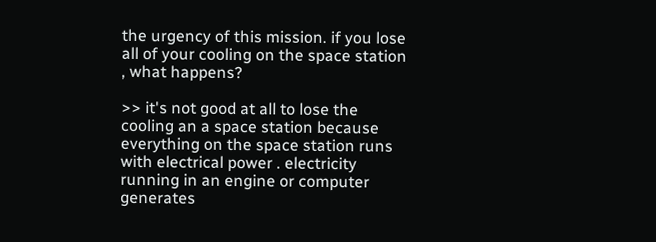the urgency of this mission. if you lose all of your cooling on the space station , what happens?

>> it's not good at all to lose the cooling an a space station because everything on the space station runs with electrical power . electricity running in an engine or computer generates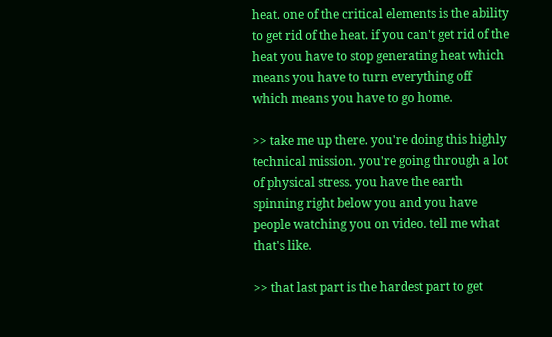heat. one of the critical elements is the ability to get rid of the heat. if you can't get rid of the heat you have to stop generating heat which means you have to turn everything off which means you have to go home.

>> take me up there. you're doing this highly technical mission. you're going through a lot of physical stress. you have the earth spinning right below you and you have people watching you on video. tell me what that's like.

>> that last part is the hardest part to get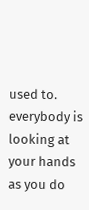used to. everybody is looking at your hands as you do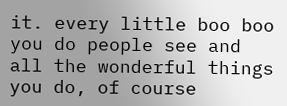it. every little boo boo you do people see and all the wonderful things you do, of course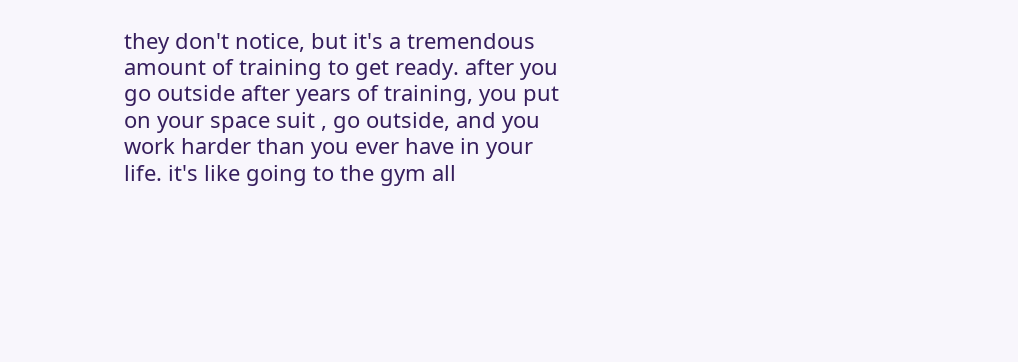they don't notice, but it's a tremendous amount of training to get ready. after you go outside after years of training, you put on your space suit , go outside, and you work harder than you ever have in your life. it's like going to the gym all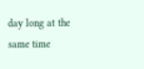day long at the same time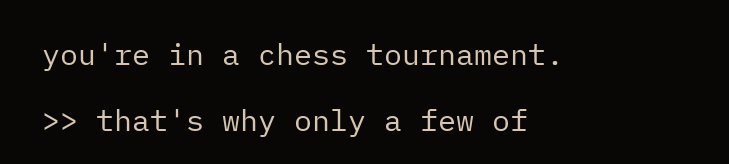you're in a chess tournament.

>> that's why only a few of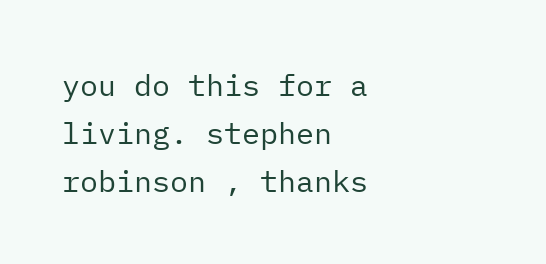you do this for a living. stephen robinson , thanks